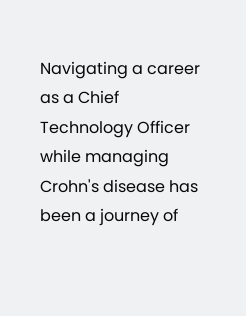Navigating a career as a Chief Technology Officer while managing Crohn's disease has been a journey of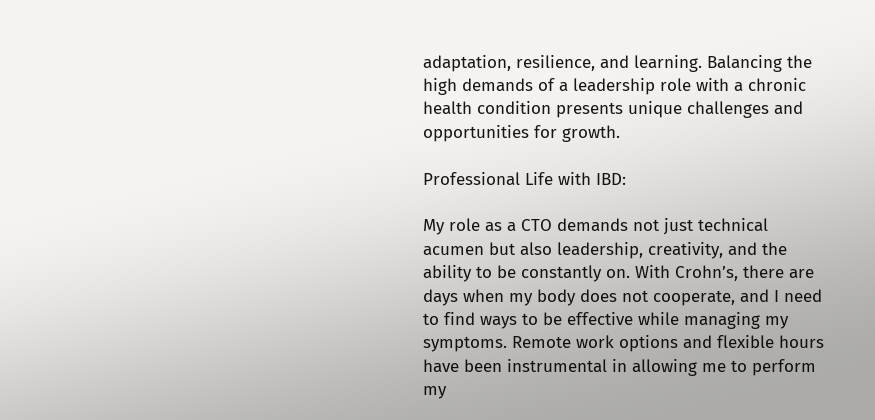adaptation, resilience, and learning. Balancing the high demands of a leadership role with a chronic health condition presents unique challenges and opportunities for growth.

Professional Life with IBD:

My role as a CTO demands not just technical acumen but also leadership, creativity, and the ability to be constantly on. With Crohn’s, there are days when my body does not cooperate, and I need to find ways to be effective while managing my symptoms. Remote work options and flexible hours have been instrumental in allowing me to perform my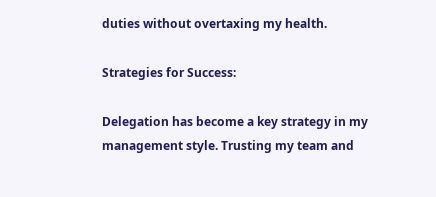duties without overtaxing my health.

Strategies for Success:

Delegation has become a key strategy in my management style. Trusting my team and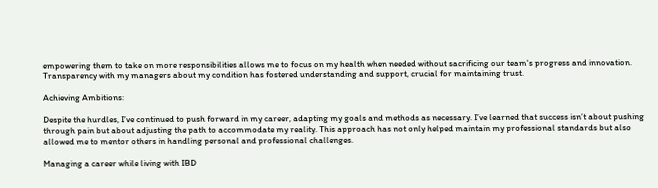empowering them to take on more responsibilities allows me to focus on my health when needed without sacrificing our team's progress and innovation. Transparency with my managers about my condition has fostered understanding and support, crucial for maintaining trust.

Achieving Ambitions:

Despite the hurdles, I’ve continued to push forward in my career, adapting my goals and methods as necessary. I’ve learned that success isn’t about pushing through pain but about adjusting the path to accommodate my reality. This approach has not only helped maintain my professional standards but also allowed me to mentor others in handling personal and professional challenges.

Managing a career while living with IBD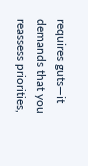requires guts—it demands that you reassess priorities,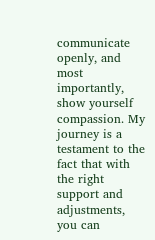communicate openly, and most importantly, show yourself compassion. My journey is a testament to the fact that with the right support and adjustments, you can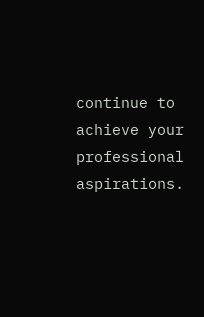continue to achieve your professional aspirations.